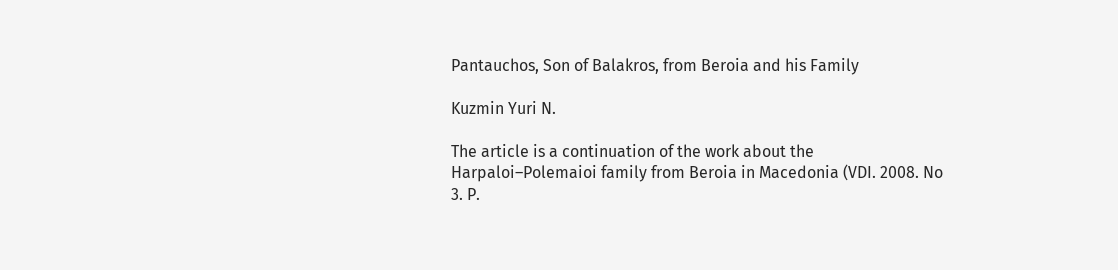Pantauchos, Son of Balakros, from Beroia and his Family

Kuzmin Yuri N.

The article is a continuation of the work about the Harpaloi–Polemaioi family from Beroia in Macedonia (VDI. 2008. No 3. P.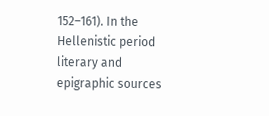152–161). In the Hellenistic period literary and epigraphic sources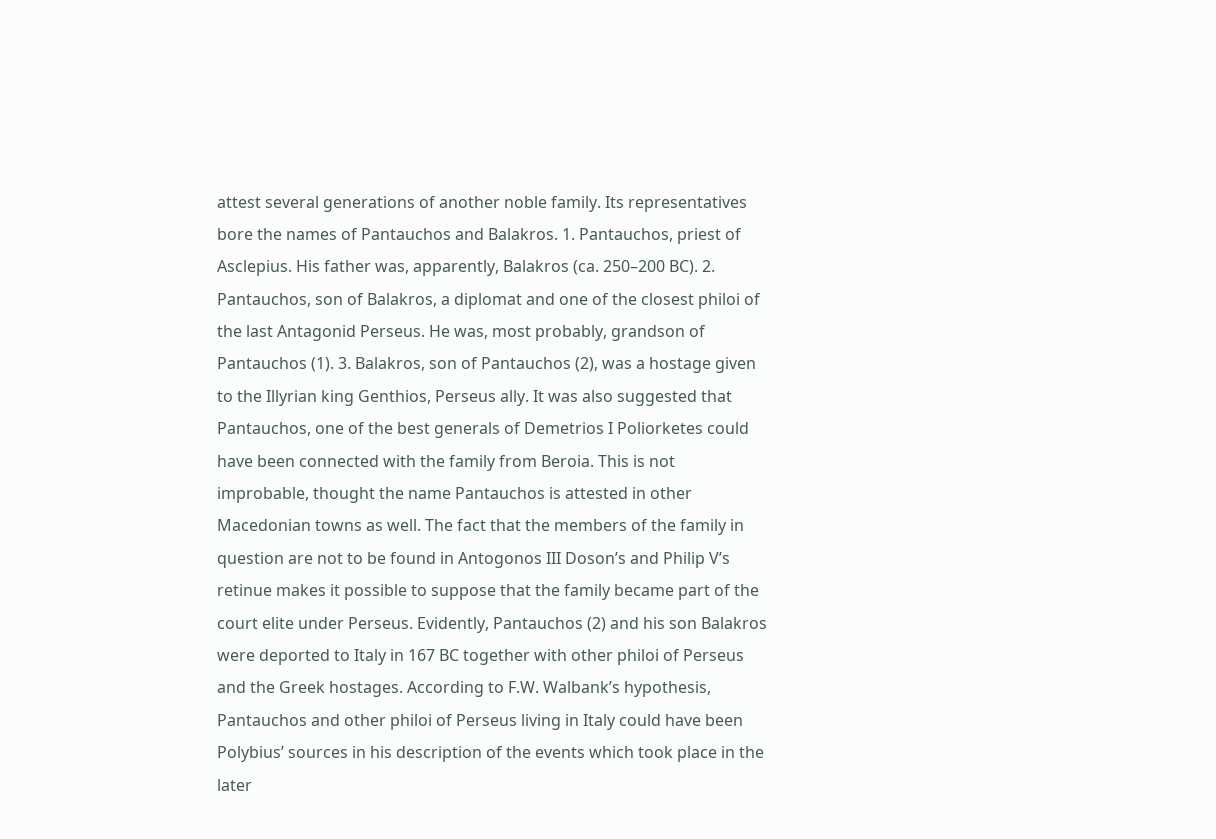attest several generations of another noble family. Its representatives bore the names of Pantauchos and Balakros. 1. Pantauchos, priest of Asclepius. His father was, apparently, Balakros (ca. 250–200 BC). 2. Pantauchos, son of Balakros, a diplomat and one of the closest philoi of the last Antagonid Perseus. He was, most probably, grandson of Pantauchos (1). 3. Balakros, son of Pantauchos (2), was a hostage given to the Illyrian king Genthios, Perseus ally. It was also suggested that Pantauchos, one of the best generals of Demetrios I Poliorketes could have been connected with the family from Beroia. This is not improbable, thought the name Pantauchos is attested in other Macedonian towns as well. The fact that the members of the family in question are not to be found in Antogonos III Doson’s and Philip V’s retinue makes it possible to suppose that the family became part of the court elite under Perseus. Evidently, Pantauchos (2) and his son Balakros were deported to Italy in 167 BC together with other philoi of Perseus and the Greek hostages. According to F.W. Walbank’s hypothesis, Pantauchos and other philoi of Perseus living in Italy could have been Polybius’ sources in his description of the events which took place in the later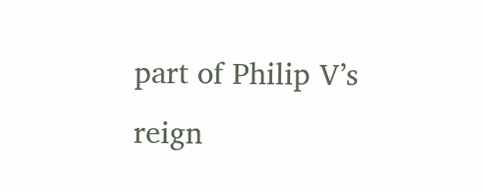part of Philip V’s reign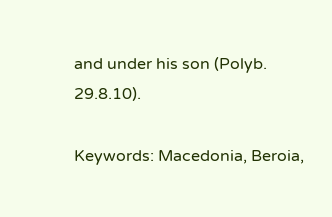and under his son (Polyb. 29.8.10).

Keywords: Macedonia, Beroia,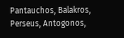Pantauchos, Balakros, Perseus, Antogonos,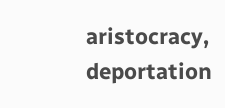aristocracy, deportation